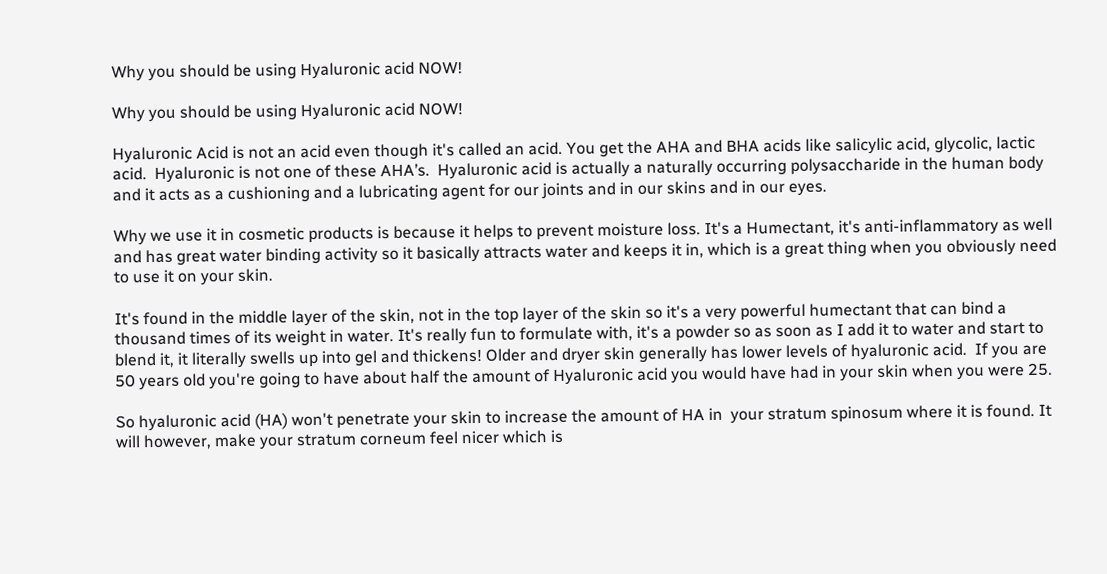Why you should be using Hyaluronic acid NOW!

Why you should be using Hyaluronic acid NOW!

Hyaluronic Acid is not an acid even though it's called an acid. You get the AHA and BHA acids like salicylic acid, glycolic, lactic acid.  Hyaluronic is not one of these AHA’s.  Hyaluronic acid is actually a naturally occurring polysaccharide in the human body and it acts as a cushioning and a lubricating agent for our joints and in our skins and in our eyes.

Why we use it in cosmetic products is because it helps to prevent moisture loss. It's a Humectant, it's anti-inflammatory as well and has great water binding activity so it basically attracts water and keeps it in, which is a great thing when you obviously need to use it on your skin.

It's found in the middle layer of the skin, not in the top layer of the skin so it's a very powerful humectant that can bind a thousand times of its weight in water. It's really fun to formulate with, it's a powder so as soon as I add it to water and start to blend it, it literally swells up into gel and thickens! Older and dryer skin generally has lower levels of hyaluronic acid.  If you are 50 years old you're going to have about half the amount of Hyaluronic acid you would have had in your skin when you were 25.

So hyaluronic acid (HA) won't penetrate your skin to increase the amount of HA in  your stratum spinosum where it is found. It will however, make your stratum corneum feel nicer which is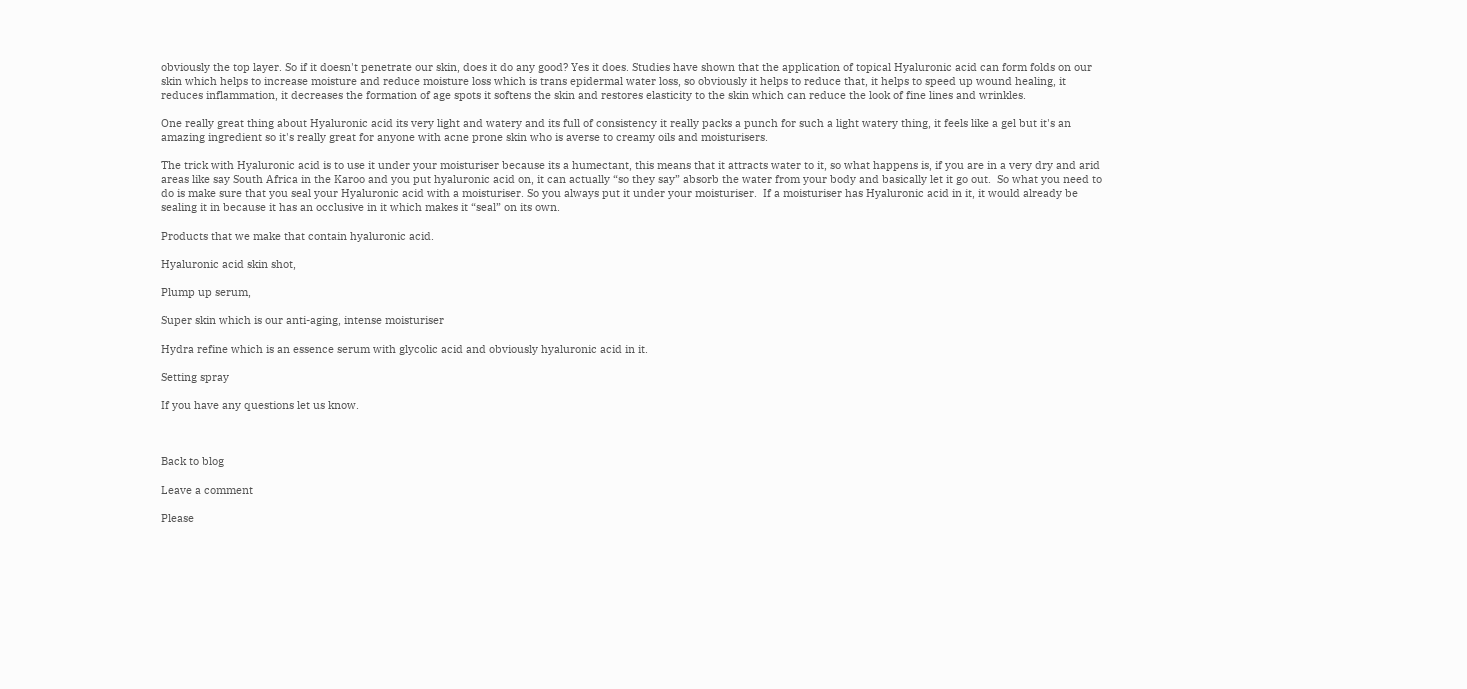obviously the top layer. So if it doesn't penetrate our skin, does it do any good? Yes it does. Studies have shown that the application of topical Hyaluronic acid can form folds on our skin which helps to increase moisture and reduce moisture loss which is trans epidermal water loss, so obviously it helps to reduce that, it helps to speed up wound healing, it reduces inflammation, it decreases the formation of age spots it softens the skin and restores elasticity to the skin which can reduce the look of fine lines and wrinkles.

One really great thing about Hyaluronic acid its very light and watery and its full of consistency it really packs a punch for such a light watery thing, it feels like a gel but it's an amazing ingredient so it's really great for anyone with acne prone skin who is averse to creamy oils and moisturisers.

The trick with Hyaluronic acid is to use it under your moisturiser because its a humectant, this means that it attracts water to it, so what happens is, if you are in a very dry and arid areas like say South Africa in the Karoo and you put hyaluronic acid on, it can actually “so they say” absorb the water from your body and basically let it go out.  So what you need to do is make sure that you seal your Hyaluronic acid with a moisturiser. So you always put it under your moisturiser.  If a moisturiser has Hyaluronic acid in it, it would already be sealing it in because it has an occlusive in it which makes it “seal” on its own.

Products that we make that contain hyaluronic acid.

Hyaluronic acid skin shot,

Plump up serum,

Super skin which is our anti-aging, intense moisturiser

Hydra refine which is an essence serum with glycolic acid and obviously hyaluronic acid in it.

Setting spray

If you have any questions let us know.



Back to blog

Leave a comment

Please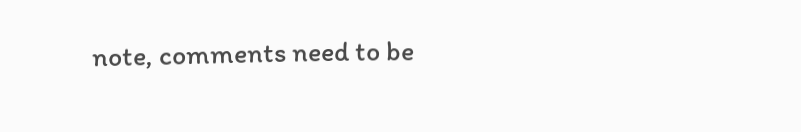note, comments need to be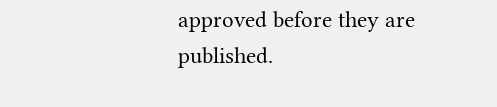approved before they are published.